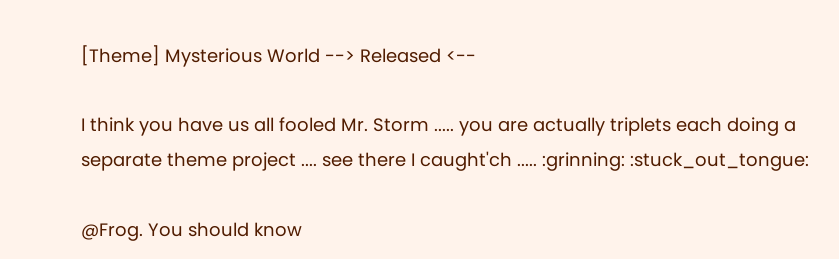[Theme] Mysterious World --> Released <--

I think you have us all fooled Mr. Storm ..... you are actually triplets each doing a separate theme project .... see there I caught'ch ..... :grinning: :stuck_out_tongue:

@Frog. You should know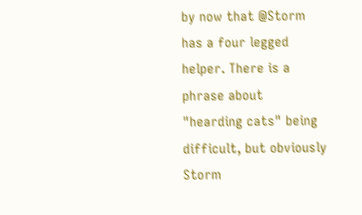by now that @Storm has a four legged helper. There is a phrase about "hearding cats" being difficult, but obviously Storm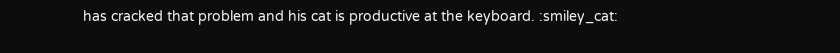has cracked that problem and his cat is productive at the keyboard. :smiley_cat: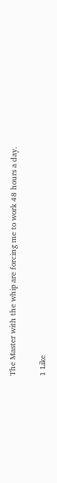The Master with the whip are forcing me to work 48 hours a day.


1 Like